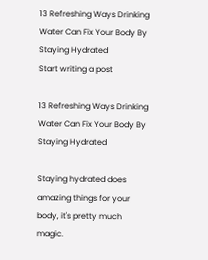13 Refreshing Ways Drinking Water Can Fix Your Body By Staying Hydrated
Start writing a post

13 Refreshing Ways Drinking Water Can Fix Your Body By Staying Hydrated

Staying hydrated does amazing things for your body, it's pretty much magic.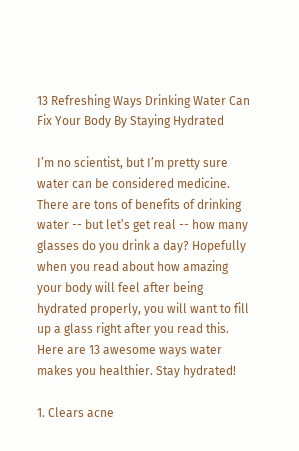13 Refreshing Ways Drinking Water Can Fix Your Body By Staying Hydrated

I’m no scientist, but I’m pretty sure water can be considered medicine. There are tons of benefits of drinking water -- but let’s get real -- how many glasses do you drink a day? Hopefully when you read about how amazing your body will feel after being hydrated properly, you will want to fill up a glass right after you read this. Here are 13 awesome ways water makes you healthier. Stay hydrated!

1. Clears acne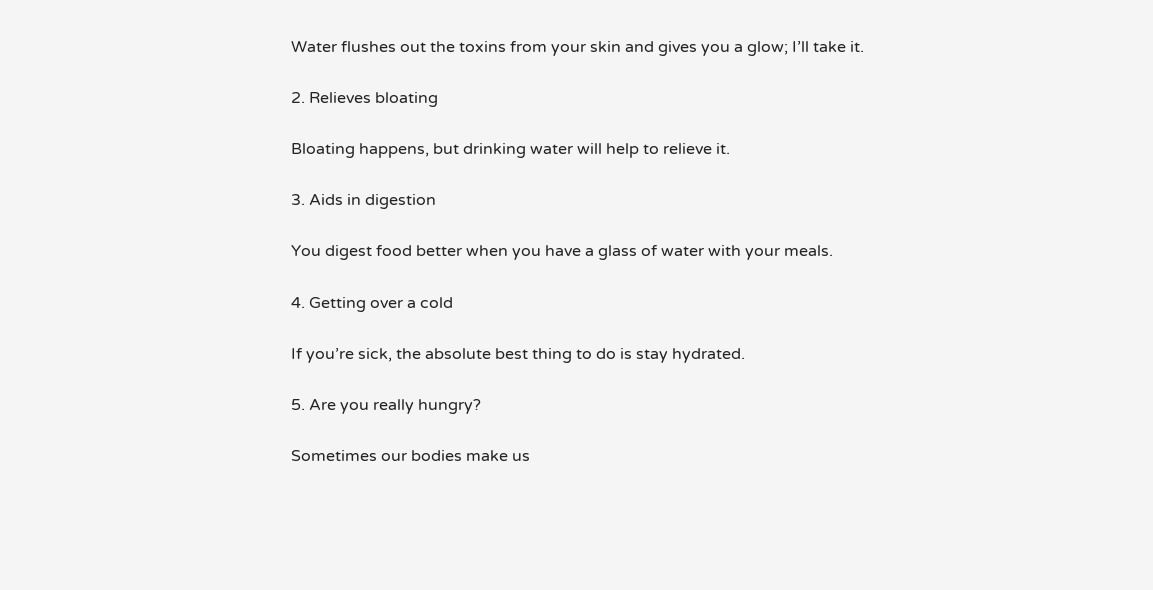Water flushes out the toxins from your skin and gives you a glow; I’ll take it.

2. Relieves bloating

Bloating happens, but drinking water will help to relieve it.

3. Aids in digestion

You digest food better when you have a glass of water with your meals.

4. Getting over a cold

If you’re sick, the absolute best thing to do is stay hydrated.

5. Are you really hungry?

Sometimes our bodies make us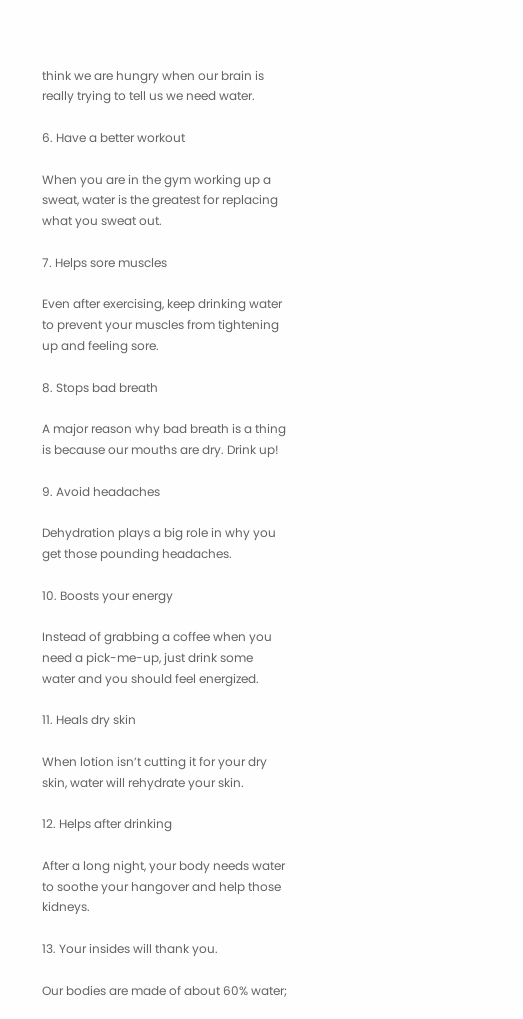think we are hungry when our brain is really trying to tell us we need water.

6. Have a better workout

When you are in the gym working up a sweat, water is the greatest for replacing what you sweat out.

7. Helps sore muscles

Even after exercising, keep drinking water to prevent your muscles from tightening up and feeling sore.

8. Stops bad breath

A major reason why bad breath is a thing is because our mouths are dry. Drink up!

9. Avoid headaches

Dehydration plays a big role in why you get those pounding headaches.

10. Boosts your energy

Instead of grabbing a coffee when you need a pick-me-up, just drink some water and you should feel energized.

11. Heals dry skin

When lotion isn’t cutting it for your dry skin, water will rehydrate your skin.

12. Helps after drinking

After a long night, your body needs water to soothe your hangover and help those kidneys.

13. Your insides will thank you.

Our bodies are made of about 60% water;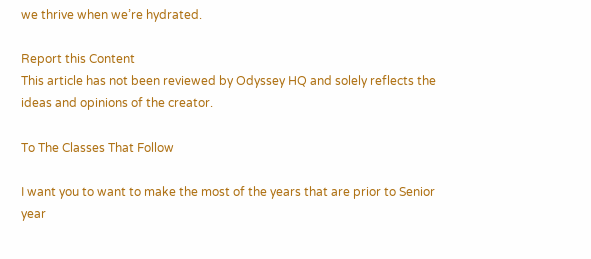we thrive when we’re hydrated.

Report this Content
This article has not been reviewed by Odyssey HQ and solely reflects the ideas and opinions of the creator.

To The Classes That Follow

I want you to want to make the most of the years that are prior to Senior year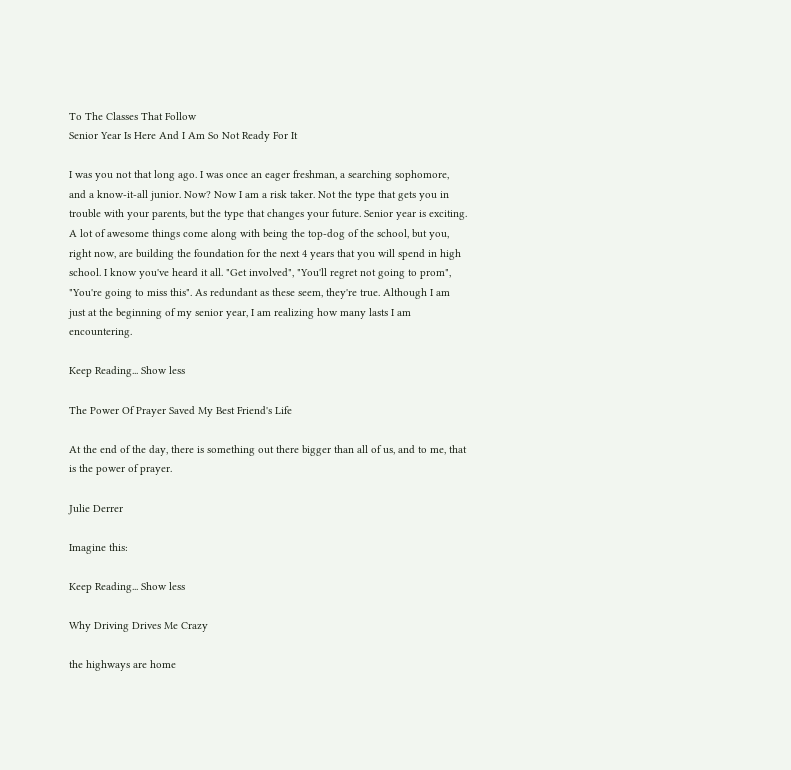To The Classes That Follow
Senior Year Is Here And I Am So Not Ready For It

I was you not that long ago. I was once an eager freshman, a searching sophomore, and a know-it-all junior. Now? Now I am a risk taker. Not the type that gets you in trouble with your parents, but the type that changes your future. Senior year is exciting. A lot of awesome things come along with being the top-dog of the school, but you, right now, are building the foundation for the next 4 years that you will spend in high school. I know you've heard it all. "Get involved", "You'll regret not going to prom", "You're going to miss this". As redundant as these seem, they're true. Although I am just at the beginning of my senior year, I am realizing how many lasts I am encountering.

Keep Reading... Show less

The Power Of Prayer Saved My Best Friend's Life

At the end of the day, there is something out there bigger than all of us, and to me, that is the power of prayer.

Julie Derrer

Imagine this:

Keep Reading... Show less

Why Driving Drives Me Crazy

the highways are home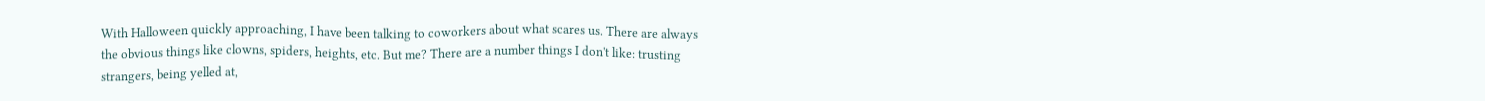With Halloween quickly approaching, I have been talking to coworkers about what scares us. There are always the obvious things like clowns, spiders, heights, etc. But me? There are a number things I don't like: trusting strangers, being yelled at,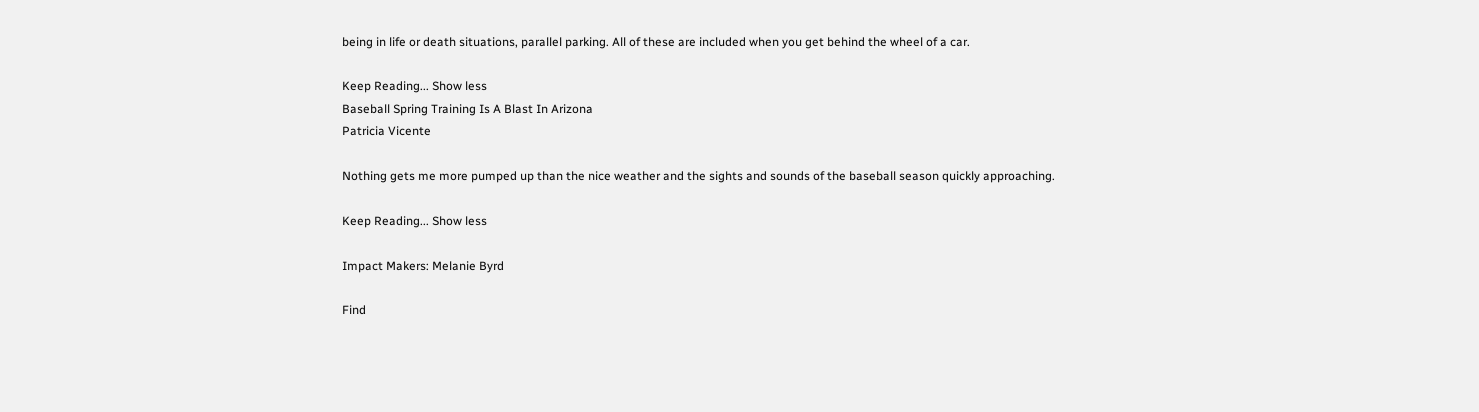being in life or death situations, parallel parking. All of these are included when you get behind the wheel of a car.

Keep Reading... Show less
Baseball Spring Training Is A Blast In Arizona
Patricia Vicente

Nothing gets me more pumped up than the nice weather and the sights and sounds of the baseball season quickly approaching.

Keep Reading... Show less

Impact Makers: Melanie Byrd

Find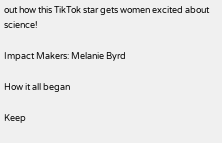out how this TikTok star gets women excited about science!

Impact Makers: Melanie Byrd

How it all began

Keep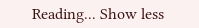Reading... Show less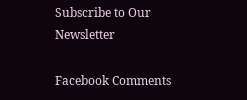Subscribe to Our Newsletter

Facebook Comments